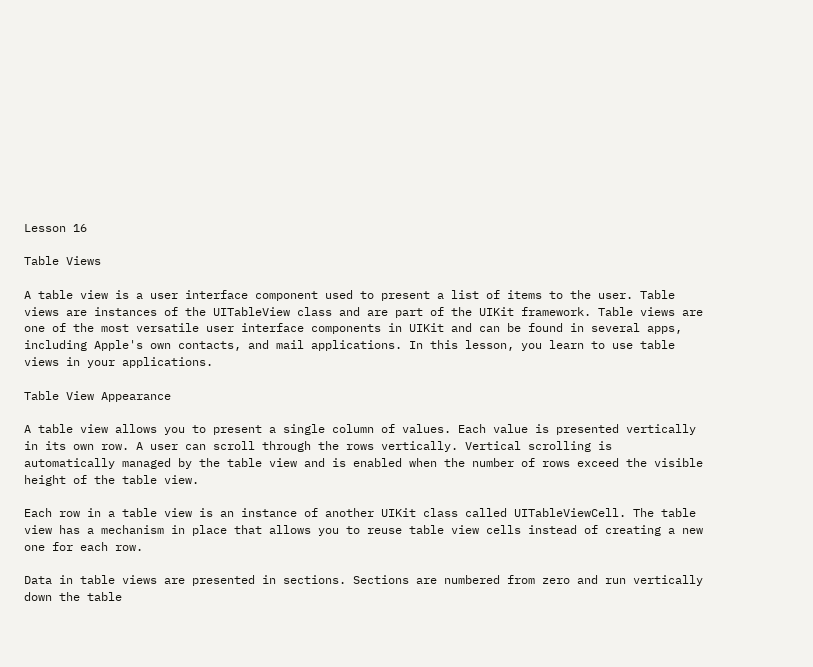Lesson 16

Table Views

A table view is a user interface component used to present a list of items to the user. Table views are instances of the UITableView class and are part of the UIKit framework. Table views are one of the most versatile user interface components in UIKit and can be found in several apps, including Apple's own contacts, and mail applications. In this lesson, you learn to use table views in your applications.

Table View Appearance

A table view allows you to present a single column of values. Each value is presented vertically in its own row. A user can scroll through the rows vertically. Vertical scrolling is automatically managed by the table view and is enabled when the number of rows exceed the visible height of the table view.

Each row in a table view is an instance of another UIKit class called UITableViewCell. The table view has a mechanism in place that allows you to reuse table view cells instead of creating a new one for each row.

Data in table views are presented in sections. Sections are numbered from zero and run vertically down the table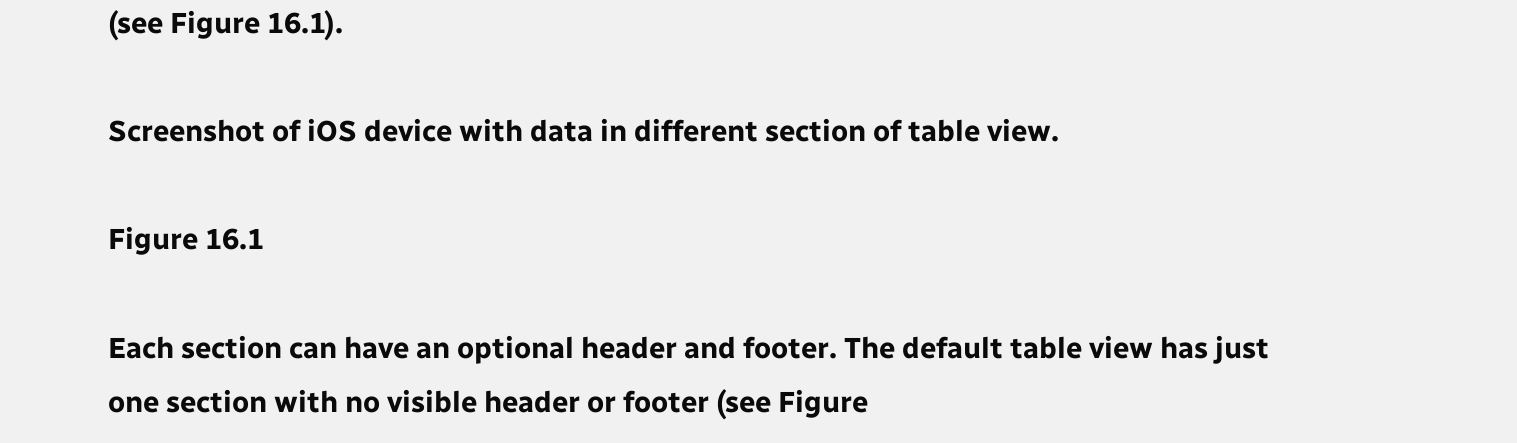(see Figure 16.1).

Screenshot of iOS device with data in different section of table view.

Figure 16.1

Each section can have an optional header and footer. The default table view has just one section with no visible header or footer (see Figure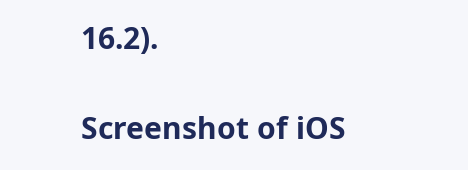16.2).

Screenshot of iOS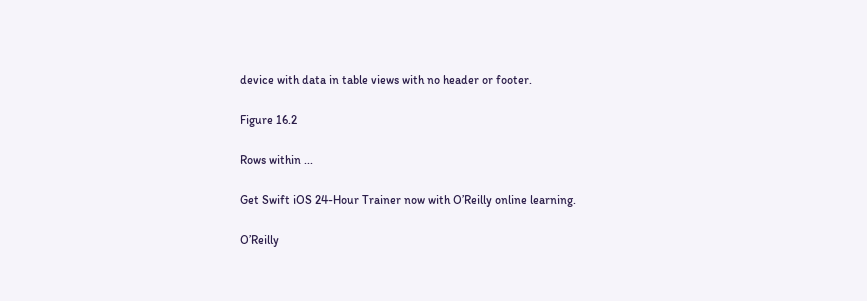device with data in table views with no header or footer.

Figure 16.2

Rows within ...

Get Swift iOS 24-Hour Trainer now with O’Reilly online learning.

O’Reilly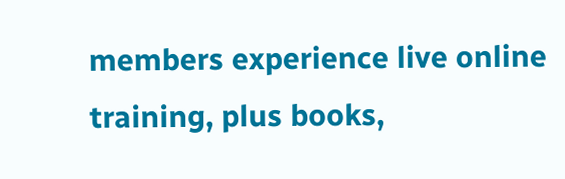members experience live online training, plus books,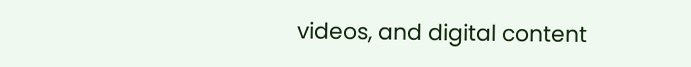videos, and digital content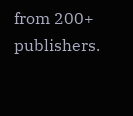from 200+ publishers.